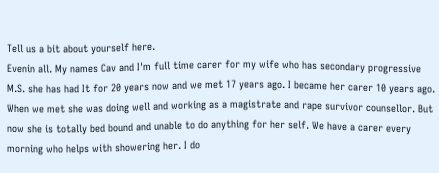Tell us a bit about yourself here.
Evenin all. My names Cav and I'm full time carer for my wife who has secondary progressive M.S. she has had It for 20 years now and we met 17 years ago. I became her carer 10 years ago. When we met she was doing well and working as a magistrate and rape survivor counsellor. But now she is totally bed bound and unable to do anything for her self. We have a carer every morning who helps with showering her. I do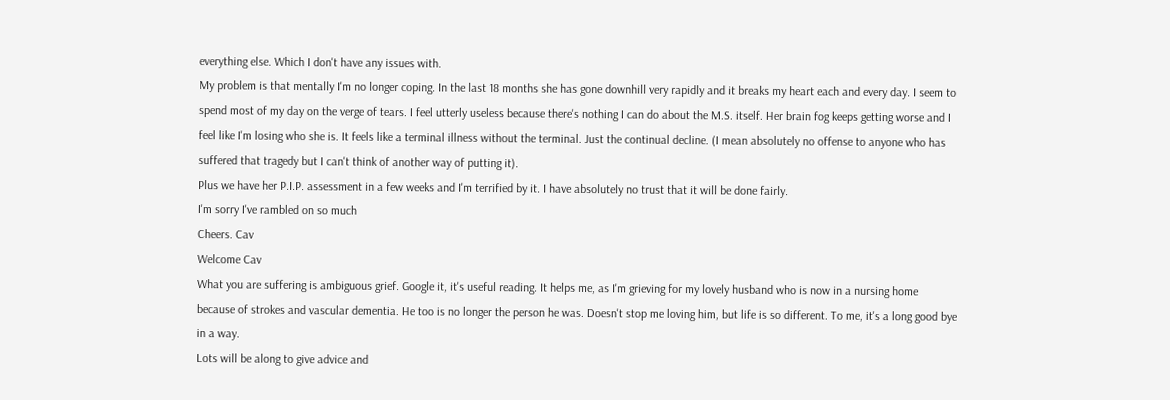everything else. Which I don't have any issues with.
My problem is that mentally I'm no longer coping. In the last 18 months she has gone downhill very rapidly and it breaks my heart each and every day. I seem to spend most of my day on the verge of tears. I feel utterly useless because there's nothing I can do about the M.S. itself. Her brain fog keeps getting worse and I feel like I'm losing who she is. It feels like a terminal illness without the terminal. Just the continual decline. (I mean absolutely no offense to anyone who has suffered that tragedy but I can't think of another way of putting it).
Plus we have her P.I.P. assessment in a few weeks and I'm terrified by it. I have absolutely no trust that it will be done fairly.
I'm sorry I've rambled on so much
Cheers. Cav
Welcome Cav
What you are suffering is ambiguous grief. Google it, it's useful reading. It helps me, as I'm grieving for my lovely husband who is now in a nursing home because of strokes and vascular dementia. He too is no longer the person he was. Doesn't stop me loving him, but life is so different. To me, it's a long good bye in a way.
Lots will be along to give advice and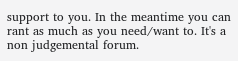support to you. In the meantime you can rant as much as you need/want to. It's a non judgemental forum.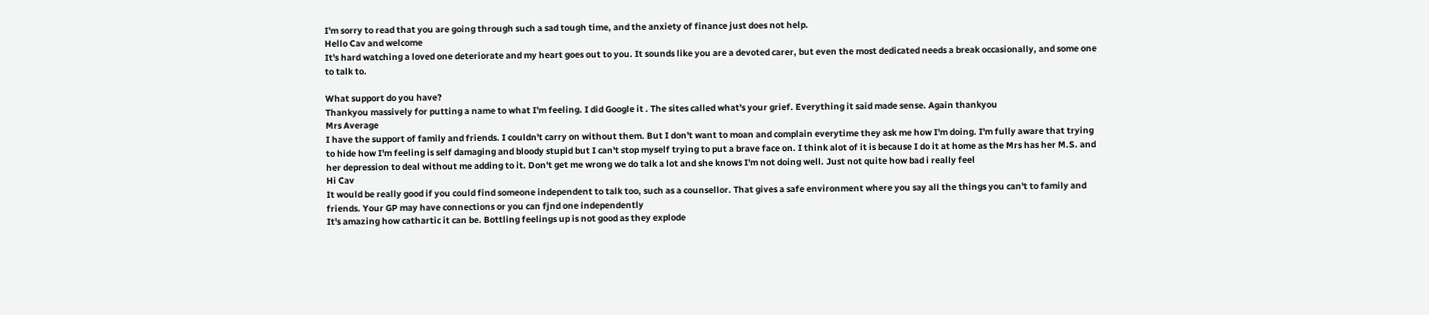I'm sorry to read that you are going through such a sad tough time, and the anxiety of finance just does not help.
Hello Cav and welcome
It's hard watching a loved one deteriorate and my heart goes out to you. It sounds like you are a devoted carer, but even the most dedicated needs a break occasionally, and some one to talk to.

What support do you have?
Thankyou massively for putting a name to what I'm feeling. I did Google it . The sites called what's your grief. Everything it said made sense. Again thankyou
Mrs Average
I have the support of family and friends. I couldn't carry on without them. But I don't want to moan and complain everytime they ask me how I'm doing. I'm fully aware that trying to hide how I'm feeling is self damaging and bloody stupid but I can't stop myself trying to put a brave face on. I think alot of it is because I do it at home as the Mrs has her M.S. and her depression to deal without me adding to it. Don't get me wrong we do talk a lot and she knows I'm not doing well. Just not quite how bad i really feel
Hi Cav
It would be really good if you could find someone independent to talk too, such as a counsellor. That gives a safe environment where you say all the things you can't to family and friends. Your GP may have connections or you can fjnd one independently
It's amazing how cathartic it can be. Bottling feelings up is not good as they explode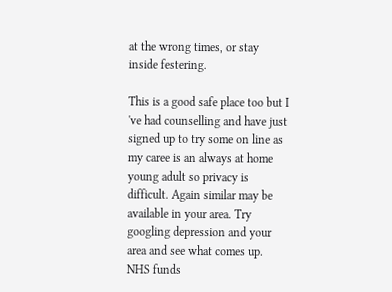at the wrong times, or stay inside festering.

This is a good safe place too but I 've had counselling and have just signed up to try some on line as my caree is an always at home young adult so privacy is difficult. Again similar may be available in your area. Try googling depression and your area and see what comes up. NHS funds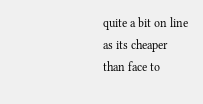quite a bit on line as its cheaper than face to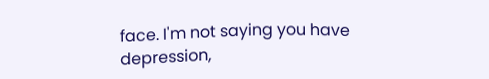face. I'm not saying you have depression,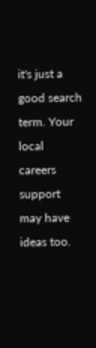it's just a good search term. Your local careers support may have ideas too.